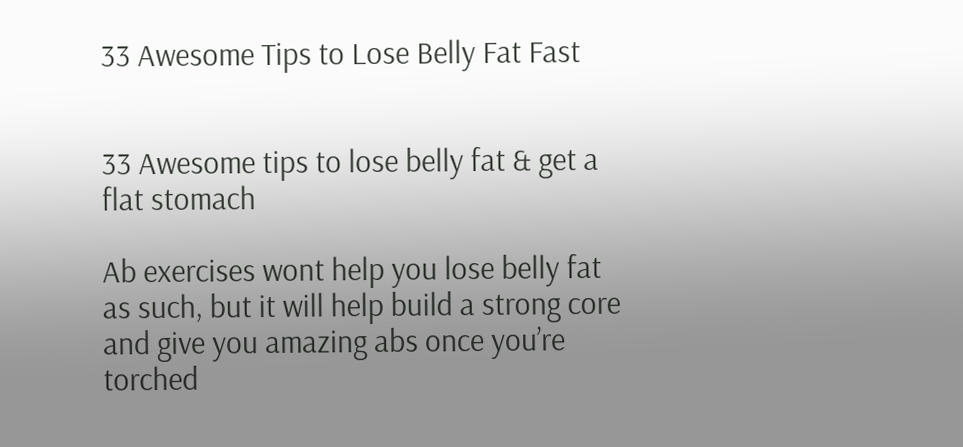33 Awesome Tips to Lose Belly Fat Fast


33 Awesome tips to lose belly fat & get a flat stomach

Ab exercises wont help you lose belly fat as such, but it will help build a strong core and give you amazing abs once you’re torched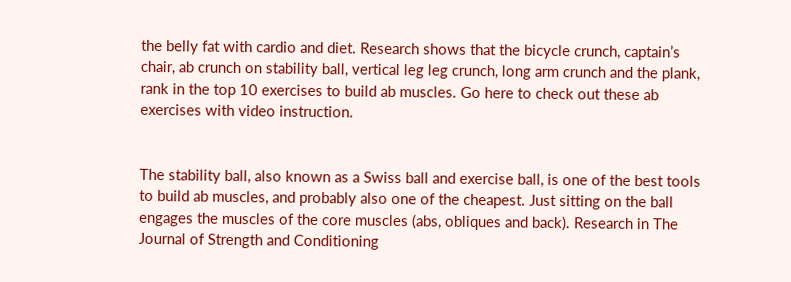the belly fat with cardio and diet. Research shows that the bicycle crunch, captain’s chair, ab crunch on stability ball, vertical leg leg crunch, long arm crunch and the plank, rank in the top 10 exercises to build ab muscles. Go here to check out these ab exercises with video instruction.


The stability ball, also known as a Swiss ball and exercise ball, is one of the best tools to build ab muscles, and probably also one of the cheapest. Just sitting on the ball engages the muscles of the core muscles (abs, obliques and back). Research in The Journal of Strength and Conditioning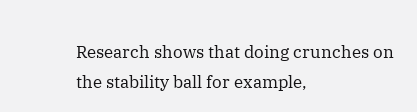Research shows that doing crunches on the stability ball for example,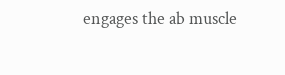engages the ab muscle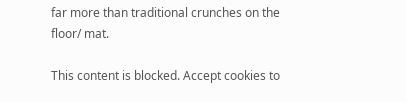far more than traditional crunches on the floor/ mat.

This content is blocked. Accept cookies to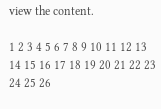view the content.

1 2 3 4 5 6 7 8 9 10 11 12 13 14 15 16 17 18 19 20 21 22 23 24 25 26